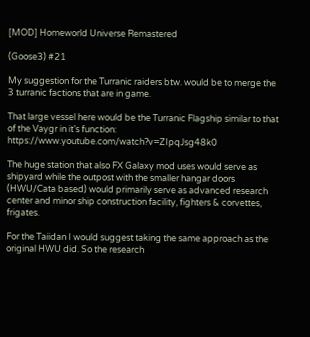[MOD] Homeworld Universe Remastered

(Goose3) #21

My suggestion for the Turranic raiders btw. would be to merge the 3 turranic factions that are in game.

That large vessel here would be the Turranic Flagship similar to that of the Vaygr in it’s function: https://www.youtube.com/watch?v=ZIpqJsg48k0

The huge station that also FX Galaxy mod uses would serve as shipyard while the outpost with the smaller hangar doors (HWU/Cata based) would primarily serve as advanced research center and minor ship construction facility, fighters & corvettes, frigates.

For the Taiidan I would suggest taking the same approach as the original HWU did. So the research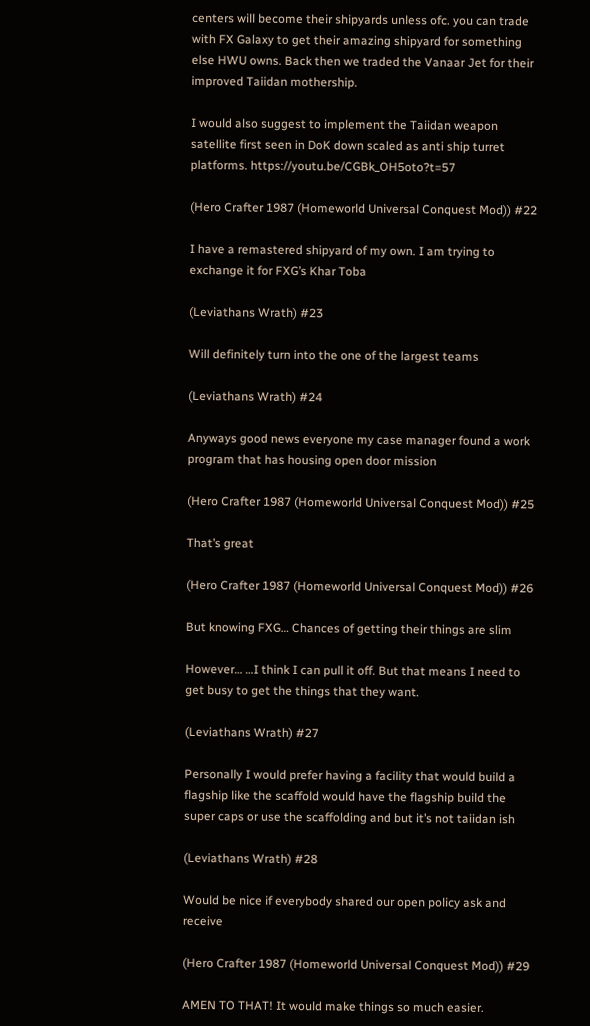centers will become their shipyards unless ofc. you can trade with FX Galaxy to get their amazing shipyard for something else HWU owns. Back then we traded the Vanaar Jet for their improved Taiidan mothership.

I would also suggest to implement the Taiidan weapon satellite first seen in DoK down scaled as anti ship turret platforms. https://youtu.be/CGBk_OH5oto?t=57

(Hero Crafter 1987 (Homeworld Universal Conquest Mod)) #22

I have a remastered shipyard of my own. I am trying to exchange it for FXG’s Khar Toba

(Leviathans Wrath) #23

Will definitely turn into the one of the largest teams

(Leviathans Wrath) #24

Anyways good news everyone my case manager found a work program that has housing open door mission

(Hero Crafter 1987 (Homeworld Universal Conquest Mod)) #25

That’s great

(Hero Crafter 1987 (Homeworld Universal Conquest Mod)) #26

But knowing FXG… Chances of getting their things are slim

However… …I think I can pull it off. But that means I need to get busy to get the things that they want.

(Leviathans Wrath) #27

Personally I would prefer having a facility that would build a flagship like the scaffold would have the flagship build the super caps or use the scaffolding and but it’s not taiidan ish

(Leviathans Wrath) #28

Would be nice if everybody shared our open policy ask and receive

(Hero Crafter 1987 (Homeworld Universal Conquest Mod)) #29

AMEN TO THAT! It would make things so much easier.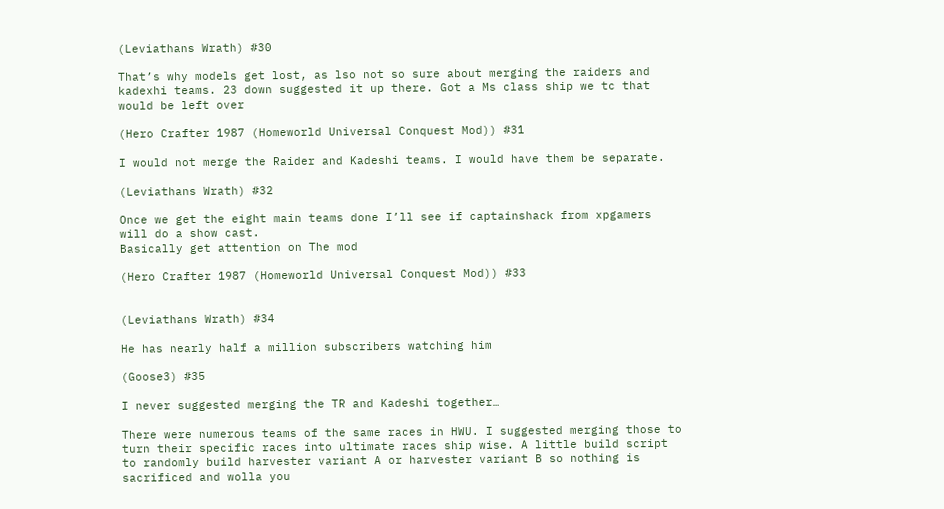(Leviathans Wrath) #30

That’s why models get lost, as lso not so sure about merging the raiders and kadexhi teams. 23 down suggested it up there. Got a Ms class ship we tc that would be left over

(Hero Crafter 1987 (Homeworld Universal Conquest Mod)) #31

I would not merge the Raider and Kadeshi teams. I would have them be separate.

(Leviathans Wrath) #32

Once we get the eight main teams done I’ll see if captainshack from xpgamers will do a show cast.
Basically get attention on The mod

(Hero Crafter 1987 (Homeworld Universal Conquest Mod)) #33


(Leviathans Wrath) #34

He has nearly half a million subscribers watching him

(Goose3) #35

I never suggested merging the TR and Kadeshi together…

There were numerous teams of the same races in HWU. I suggested merging those to turn their specific races into ultimate races ship wise. A little build script to randomly build harvester variant A or harvester variant B so nothing is sacrificed and wolla you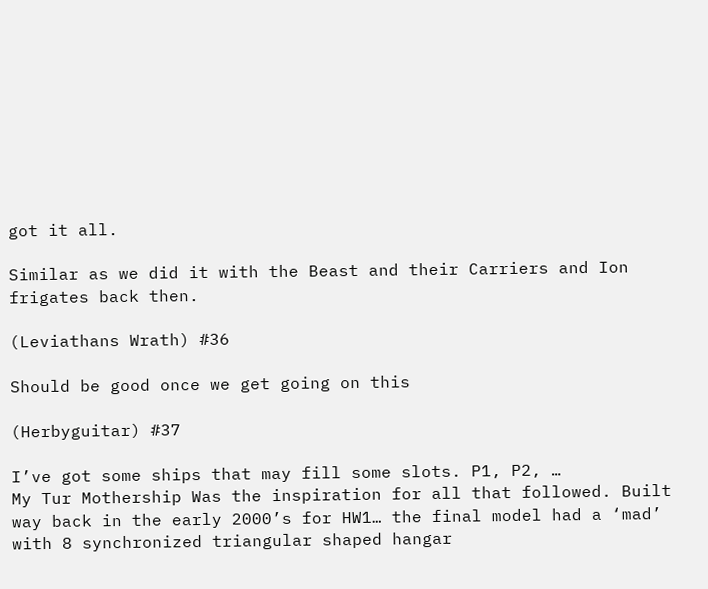got it all.

Similar as we did it with the Beast and their Carriers and Ion frigates back then.

(Leviathans Wrath) #36

Should be good once we get going on this

(Herbyguitar) #37

I’ve got some ships that may fill some slots. P1, P2, …
My Tur Mothership Was the inspiration for all that followed. Built way back in the early 2000’s for HW1… the final model had a ‘mad’ with 8 synchronized triangular shaped hangar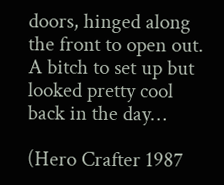doors, hinged along the front to open out. A bitch to set up but looked pretty cool back in the day…

(Hero Crafter 1987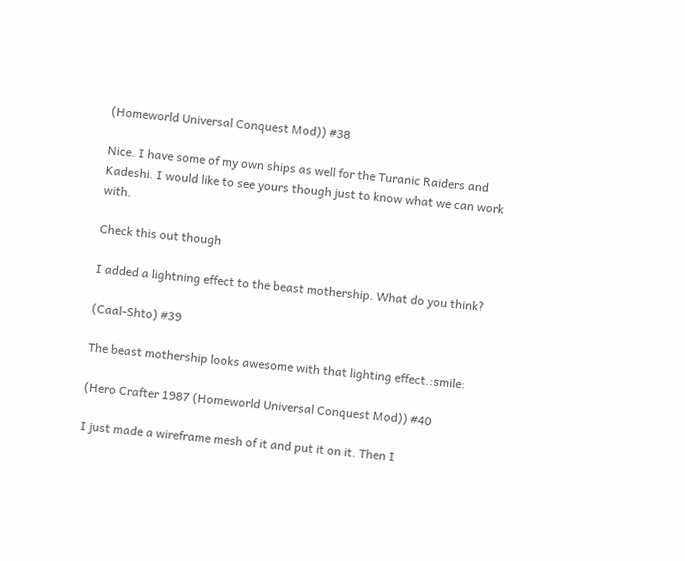(Homeworld Universal Conquest Mod)) #38

Nice. I have some of my own ships as well for the Turanic Raiders and Kadeshi. I would like to see yours though just to know what we can work with.

Check this out though

I added a lightning effect to the beast mothership. What do you think?

(Caal-Shto) #39

The beast mothership looks awesome with that lighting effect.:smile:

(Hero Crafter 1987 (Homeworld Universal Conquest Mod)) #40

I just made a wireframe mesh of it and put it on it. Then I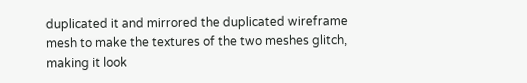duplicated it and mirrored the duplicated wireframe mesh to make the textures of the two meshes glitch, making it look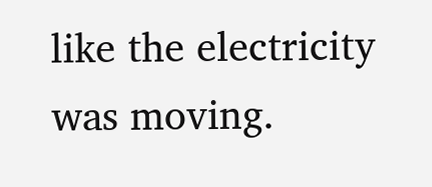like the electricity was moving.